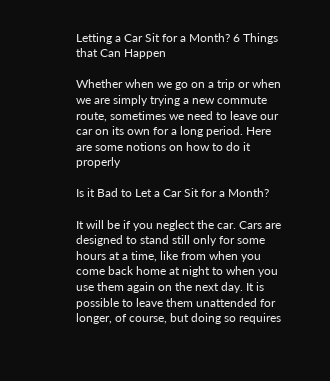Letting a Car Sit for a Month? 6 Things that Can Happen

Whether when we go on a trip or when we are simply trying a new commute route, sometimes we need to leave our car on its own for a long period. Here are some notions on how to do it properly

Is it Bad to Let a Car Sit for a Month?

It will be if you neglect the car. Cars are designed to stand still only for some hours at a time, like from when you come back home at night to when you use them again on the next day. It is possible to leave them unattended for longer, of course, but doing so requires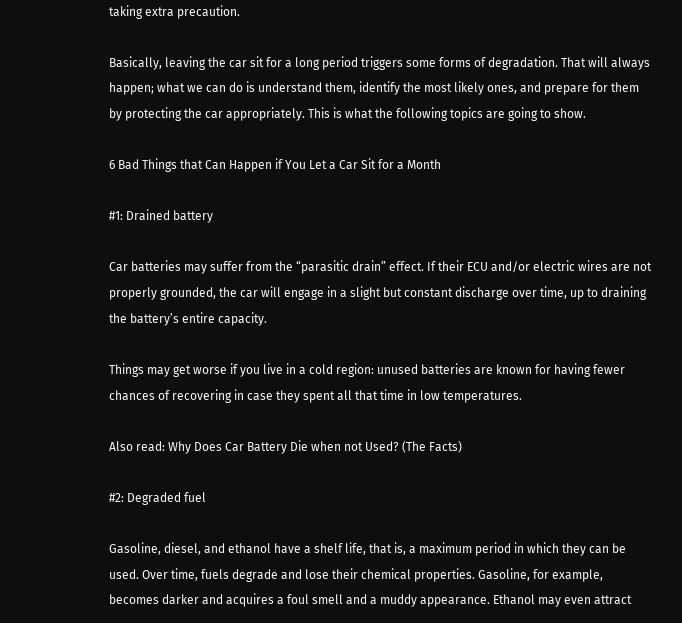taking extra precaution.

Basically, leaving the car sit for a long period triggers some forms of degradation. That will always happen; what we can do is understand them, identify the most likely ones, and prepare for them by protecting the car appropriately. This is what the following topics are going to show.

6 Bad Things that Can Happen if You Let a Car Sit for a Month

#1: Drained battery

Car batteries may suffer from the “parasitic drain” effect. If their ECU and/or electric wires are not properly grounded, the car will engage in a slight but constant discharge over time, up to draining the battery’s entire capacity.

Things may get worse if you live in a cold region: unused batteries are known for having fewer chances of recovering in case they spent all that time in low temperatures.

Also read: Why Does Car Battery Die when not Used? (The Facts)

#2: Degraded fuel

Gasoline, diesel, and ethanol have a shelf life, that is, a maximum period in which they can be used. Over time, fuels degrade and lose their chemical properties. Gasoline, for example, becomes darker and acquires a foul smell and a muddy appearance. Ethanol may even attract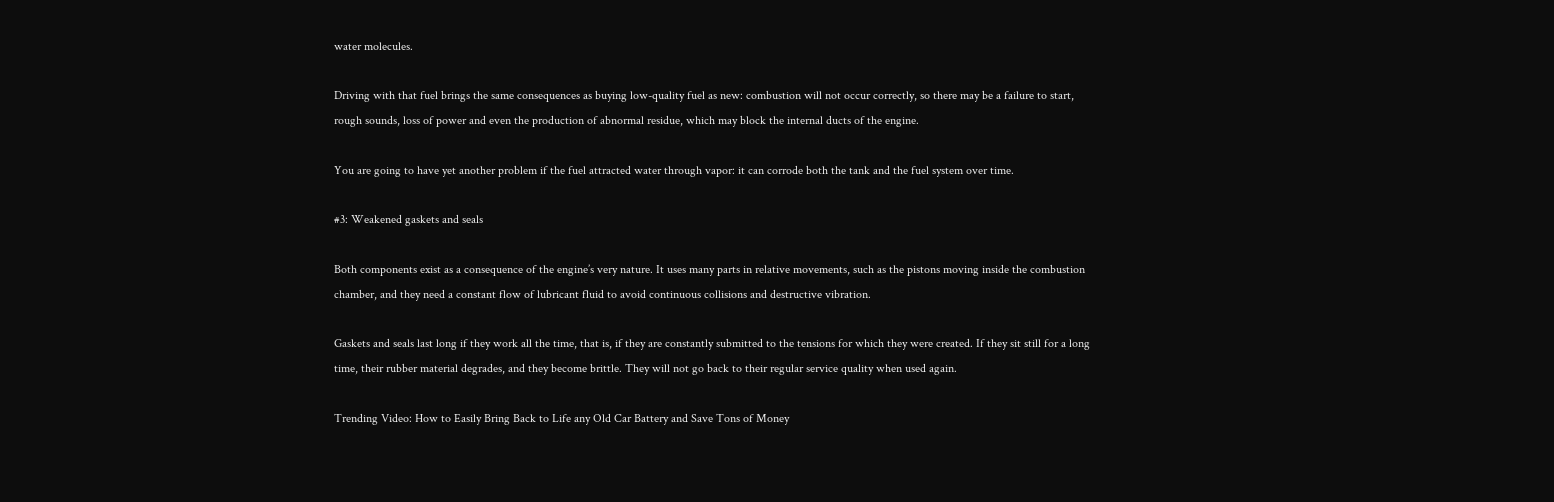water molecules.

Driving with that fuel brings the same consequences as buying low-quality fuel as new: combustion will not occur correctly, so there may be a failure to start, rough sounds, loss of power and even the production of abnormal residue, which may block the internal ducts of the engine.

You are going to have yet another problem if the fuel attracted water through vapor: it can corrode both the tank and the fuel system over time.

#3: Weakened gaskets and seals

Both components exist as a consequence of the engine’s very nature. It uses many parts in relative movements, such as the pistons moving inside the combustion chamber, and they need a constant flow of lubricant fluid to avoid continuous collisions and destructive vibration.

Gaskets and seals last long if they work all the time, that is, if they are constantly submitted to the tensions for which they were created. If they sit still for a long time, their rubber material degrades, and they become brittle. They will not go back to their regular service quality when used again.

Trending Video: How to Easily Bring Back to Life any Old Car Battery and Save Tons of Money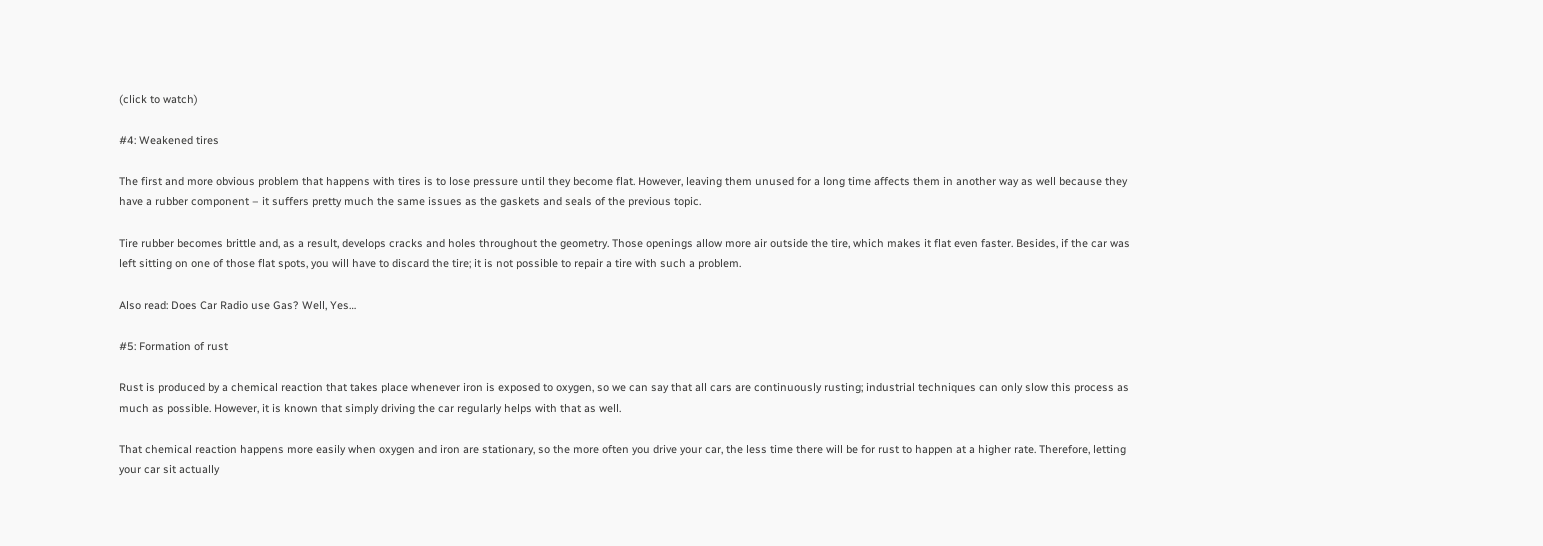(click to watch)

#4: Weakened tires

The first and more obvious problem that happens with tires is to lose pressure until they become flat. However, leaving them unused for a long time affects them in another way as well because they have a rubber component – it suffers pretty much the same issues as the gaskets and seals of the previous topic.

Tire rubber becomes brittle and, as a result, develops cracks and holes throughout the geometry. Those openings allow more air outside the tire, which makes it flat even faster. Besides, if the car was left sitting on one of those flat spots, you will have to discard the tire; it is not possible to repair a tire with such a problem.

Also read: Does Car Radio use Gas? Well, Yes…

#5: Formation of rust

Rust is produced by a chemical reaction that takes place whenever iron is exposed to oxygen, so we can say that all cars are continuously rusting; industrial techniques can only slow this process as much as possible. However, it is known that simply driving the car regularly helps with that as well.

That chemical reaction happens more easily when oxygen and iron are stationary, so the more often you drive your car, the less time there will be for rust to happen at a higher rate. Therefore, letting your car sit actually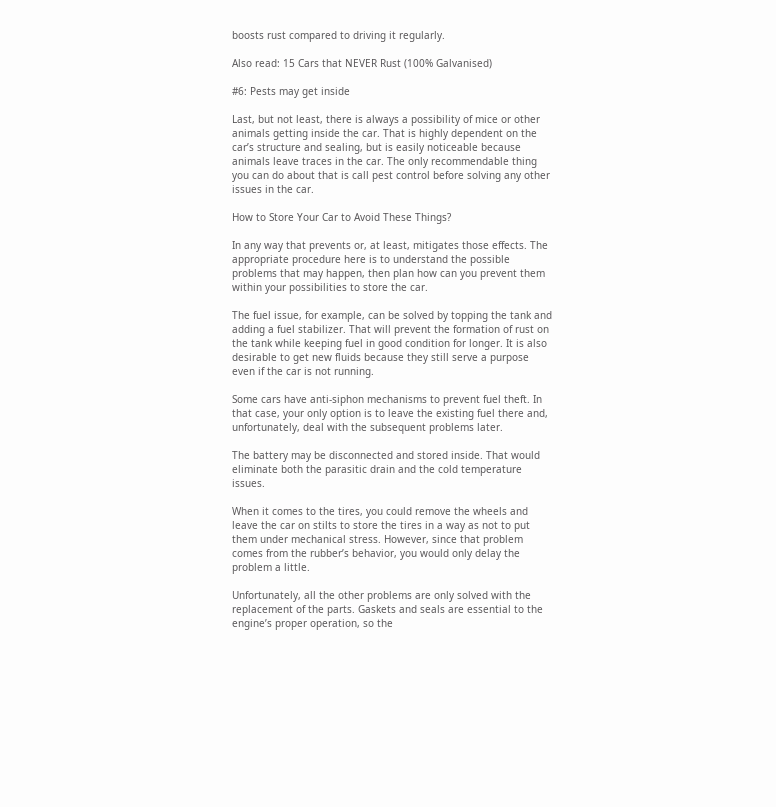boosts rust compared to driving it regularly.

Also read: 15 Cars that NEVER Rust (100% Galvanised)

#6: Pests may get inside

Last, but not least, there is always a possibility of mice or other animals getting inside the car. That is highly dependent on the car’s structure and sealing, but is easily noticeable because animals leave traces in the car. The only recommendable thing you can do about that is call pest control before solving any other issues in the car.

How to Store Your Car to Avoid These Things?

In any way that prevents or, at least, mitigates those effects. The appropriate procedure here is to understand the possible problems that may happen, then plan how can you prevent them within your possibilities to store the car.

The fuel issue, for example, can be solved by topping the tank and adding a fuel stabilizer. That will prevent the formation of rust on the tank while keeping fuel in good condition for longer. It is also desirable to get new fluids because they still serve a purpose even if the car is not running.

Some cars have anti-siphon mechanisms to prevent fuel theft. In that case, your only option is to leave the existing fuel there and, unfortunately, deal with the subsequent problems later.

The battery may be disconnected and stored inside. That would eliminate both the parasitic drain and the cold temperature issues.

When it comes to the tires, you could remove the wheels and leave the car on stilts to store the tires in a way as not to put them under mechanical stress. However, since that problem comes from the rubber’s behavior, you would only delay the problem a little.

Unfortunately, all the other problems are only solved with the replacement of the parts. Gaskets and seals are essential to the engine’s proper operation, so the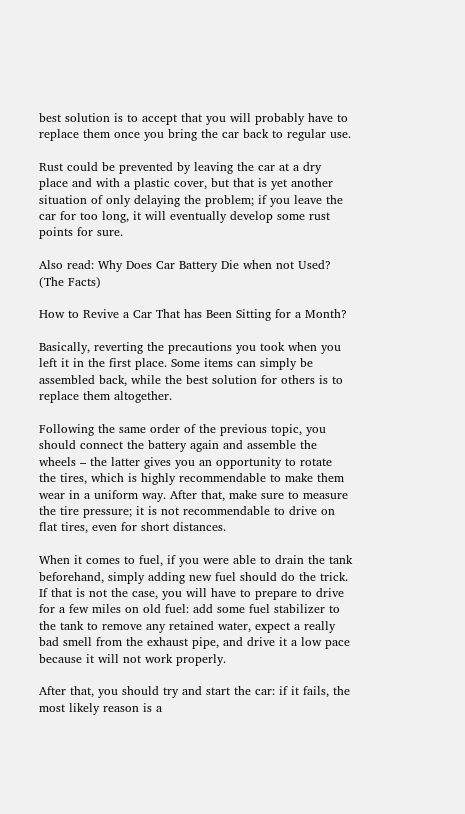best solution is to accept that you will probably have to replace them once you bring the car back to regular use.

Rust could be prevented by leaving the car at a dry place and with a plastic cover, but that is yet another situation of only delaying the problem; if you leave the car for too long, it will eventually develop some rust points for sure.

Also read: Why Does Car Battery Die when not Used? (The Facts)

How to Revive a Car That has Been Sitting for a Month?

Basically, reverting the precautions you took when you left it in the first place. Some items can simply be assembled back, while the best solution for others is to replace them altogether.

Following the same order of the previous topic, you should connect the battery again and assemble the wheels – the latter gives you an opportunity to rotate the tires, which is highly recommendable to make them wear in a uniform way. After that, make sure to measure the tire pressure; it is not recommendable to drive on flat tires, even for short distances.

When it comes to fuel, if you were able to drain the tank beforehand, simply adding new fuel should do the trick. If that is not the case, you will have to prepare to drive for a few miles on old fuel: add some fuel stabilizer to the tank to remove any retained water, expect a really bad smell from the exhaust pipe, and drive it a low pace because it will not work properly.

After that, you should try and start the car: if it fails, the most likely reason is a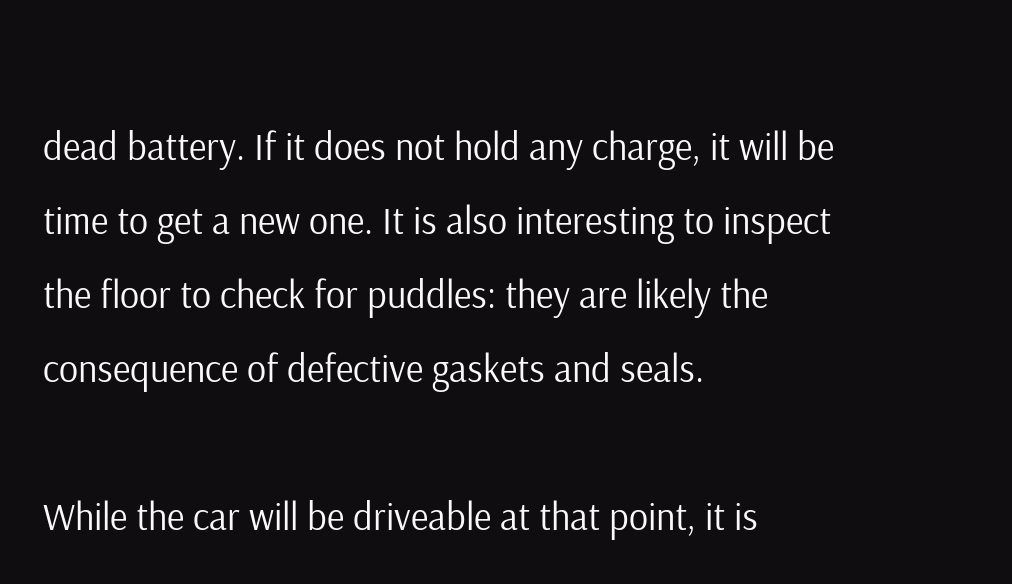dead battery. If it does not hold any charge, it will be time to get a new one. It is also interesting to inspect the floor to check for puddles: they are likely the consequence of defective gaskets and seals.

While the car will be driveable at that point, it is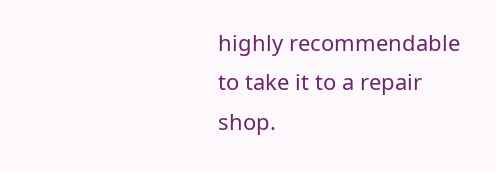highly recommendable to take it to a repair shop.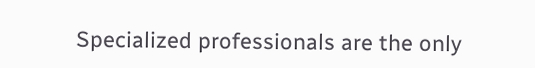Specialized professionals are the only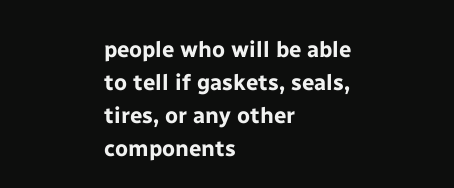people who will be able to tell if gaskets, seals, tires, or any other components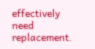effectively need replacement.